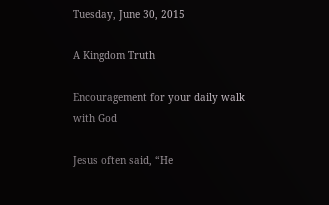Tuesday, June 30, 2015

A Kingdom Truth

Encouragement for your daily walk with God

Jesus often said, “He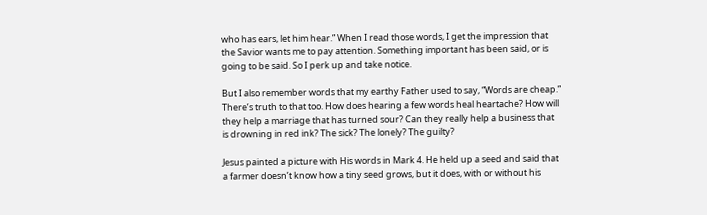who has ears, let him hear.” When I read those words, I get the impression that the Savior wants me to pay attention. Something important has been said, or is going to be said. So I perk up and take notice.

But I also remember words that my earthy Father used to say, “Words are cheap.” There’s truth to that too. How does hearing a few words heal heartache? How will they help a marriage that has turned sour? Can they really help a business that is drowning in red ink? The sick? The lonely? The guilty?

Jesus painted a picture with His words in Mark 4. He held up a seed and said that a farmer doesn’t know how a tiny seed grows, but it does, with or without his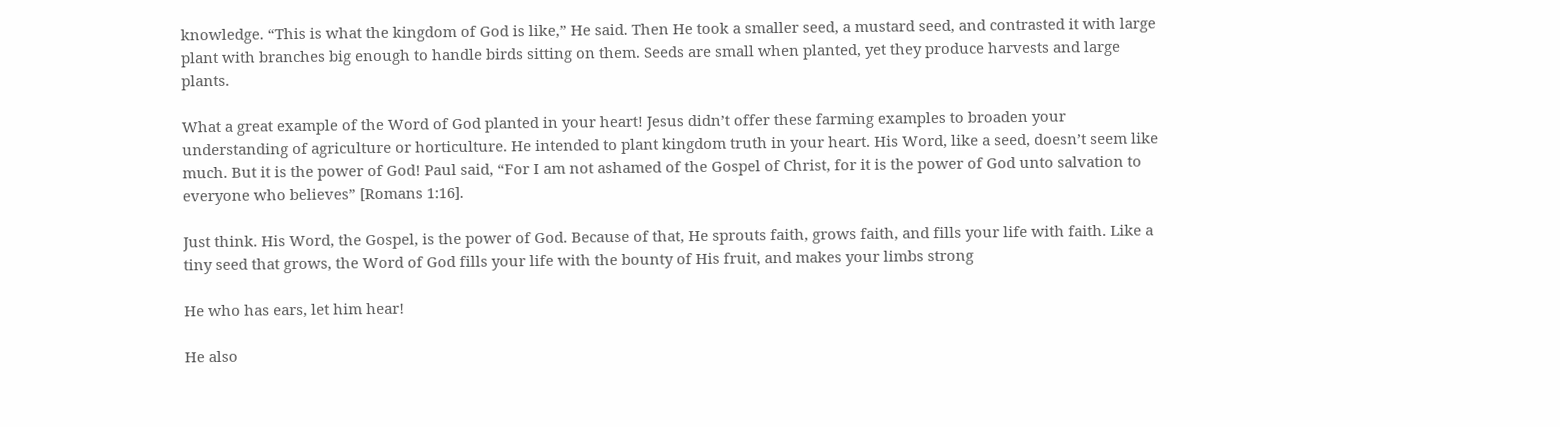knowledge. “This is what the kingdom of God is like,” He said. Then He took a smaller seed, a mustard seed, and contrasted it with large plant with branches big enough to handle birds sitting on them. Seeds are small when planted, yet they produce harvests and large plants.

What a great example of the Word of God planted in your heart! Jesus didn’t offer these farming examples to broaden your understanding of agriculture or horticulture. He intended to plant kingdom truth in your heart. His Word, like a seed, doesn’t seem like much. But it is the power of God! Paul said, “For I am not ashamed of the Gospel of Christ, for it is the power of God unto salvation to everyone who believes” [Romans 1:16].

Just think. His Word, the Gospel, is the power of God. Because of that, He sprouts faith, grows faith, and fills your life with faith. Like a tiny seed that grows, the Word of God fills your life with the bounty of His fruit, and makes your limbs strong

He who has ears, let him hear!

He also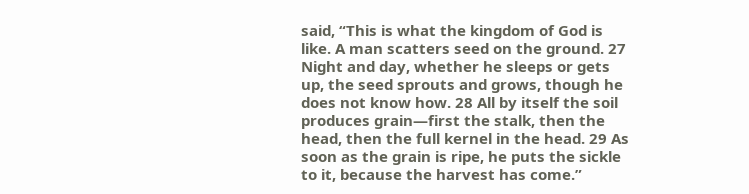said, “This is what the kingdom of God is like. A man scatters seed on the ground. 27 Night and day, whether he sleeps or gets up, the seed sprouts and grows, though he does not know how. 28 All by itself the soil produces grain—first the stalk, then the head, then the full kernel in the head. 29 As soon as the grain is ripe, he puts the sickle to it, because the harvest has come.”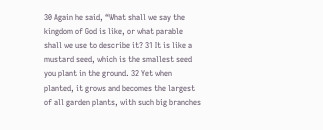30 Again he said, “What shall we say the kingdom of God is like, or what parable shall we use to describe it? 31 It is like a mustard seed, which is the smallest seed you plant in the ground. 32 Yet when planted, it grows and becomes the largest of all garden plants, with such big branches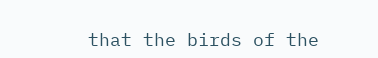that the birds of the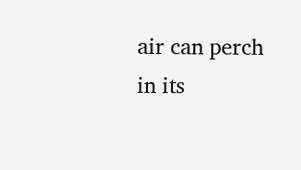air can perch in its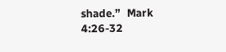shade.”  Mark 4:26-32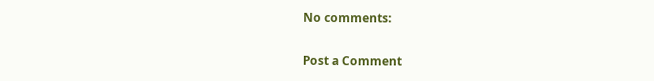No comments:

Post a Comment